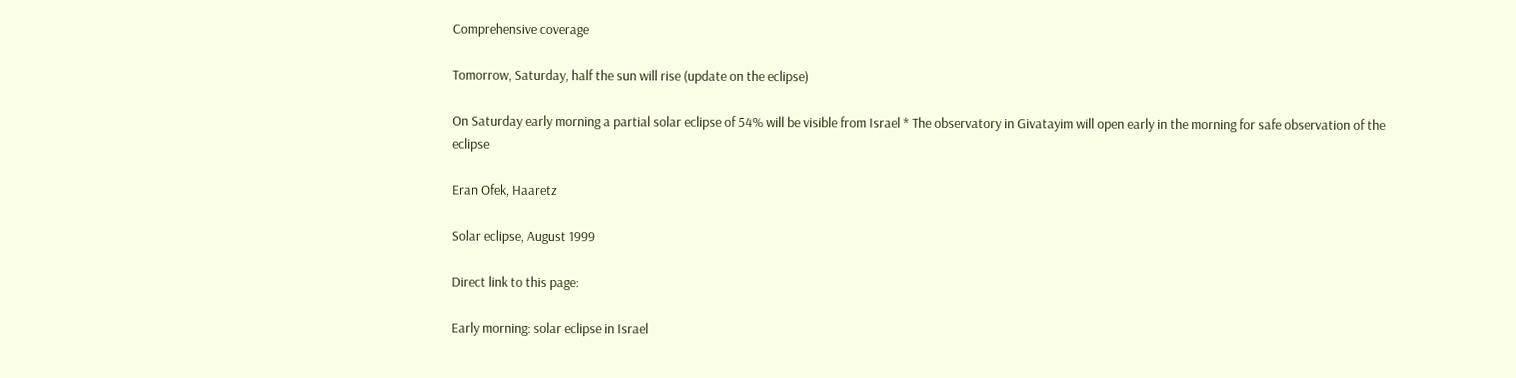Comprehensive coverage

Tomorrow, Saturday, half the sun will rise (update on the eclipse)

On Saturday early morning a partial solar eclipse of 54% will be visible from Israel * The observatory in Givatayim will open early in the morning for safe observation of the eclipse

Eran Ofek, Haaretz

Solar eclipse, August 1999

Direct link to this page:

Early morning: solar eclipse in Israel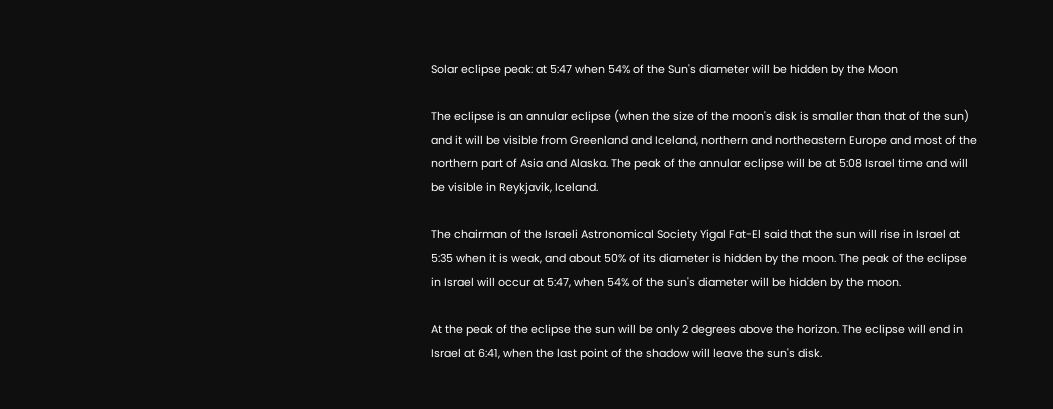Solar eclipse peak: at 5:47 when 54% of the Sun's diameter will be hidden by the Moon

The eclipse is an annular eclipse (when the size of the moon's disk is smaller than that of the sun) and it will be visible from Greenland and Iceland, northern and northeastern Europe and most of the northern part of Asia and Alaska. The peak of the annular eclipse will be at 5:08 Israel time and will be visible in Reykjavik, Iceland.

The chairman of the Israeli Astronomical Society Yigal Fat-El said that the sun will rise in Israel at 5:35 when it is weak, and about 50% of its diameter is hidden by the moon. The peak of the eclipse in Israel will occur at 5:47, when 54% of the sun's diameter will be hidden by the moon.

At the peak of the eclipse the sun will be only 2 degrees above the horizon. The eclipse will end in Israel at 6:41, when the last point of the shadow will leave the sun's disk.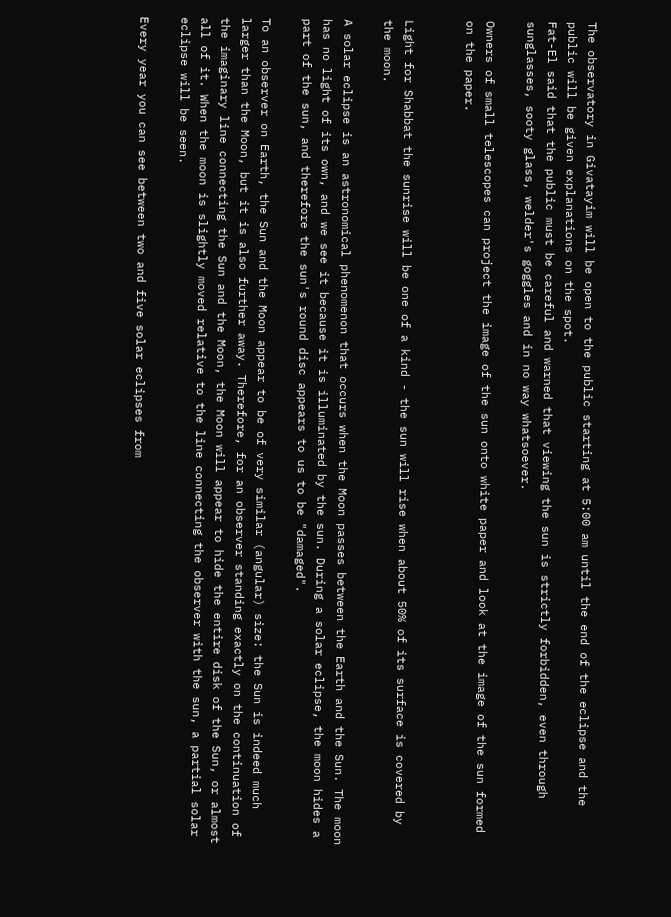The observatory in Givatayim will be open to the public starting at 5:00 am until the end of the eclipse and the public will be given explanations on the spot.
Fat-El said that the public must be careful and warned that viewing the sun is strictly forbidden, even through sunglasses, sooty glass, welder's goggles and in no way whatsoever.

Owners of small telescopes can project the image of the sun onto white paper and look at the image of the sun formed on the paper.


Light for Shabbat the sunrise will be one of a kind - the sun will rise when about 50% of its surface is covered by the moon.

A solar eclipse is an astronomical phenomenon that occurs when the Moon passes between the Earth and the Sun. The moon has no light of its own, and we see it because it is illuminated by the sun. During a solar eclipse, the moon hides a part of the sun, and therefore the sun's round disc appears to us to be "damaged".

To an observer on Earth, the Sun and the Moon appear to be of very similar (angular) size: the Sun is indeed much larger than the Moon, but it is also further away. Therefore, for an observer standing exactly on the continuation of the imaginary line connecting the Sun and the Moon, the Moon will appear to hide the entire disk of the Sun, or almost all of it. When the moon is slightly moved relative to the line connecting the observer with the sun, a partial solar eclipse will be seen.

Every year you can see between two and five solar eclipses from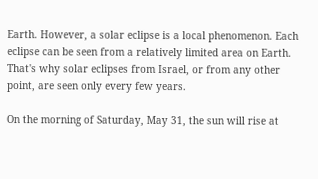Earth. However, a solar eclipse is a local phenomenon. Each eclipse can be seen from a relatively limited area on Earth. That's why solar eclipses from Israel, or from any other point, are seen only every few years.

On the morning of Saturday, May 31, the sun will rise at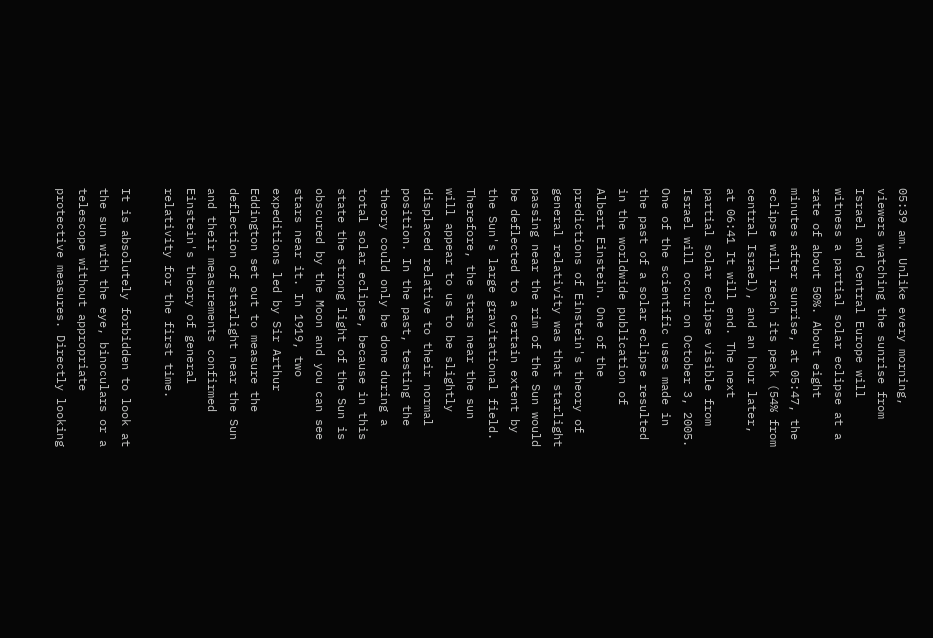05:39 am. Unlike every morning, viewers watching the sunrise from Israel and Central Europe will witness a partial solar eclipse at a rate of about 50%. About eight minutes after sunrise, at 05:47, the eclipse will reach its peak (54% from central Israel), and an hour later, at 06:41 It will end. The next partial solar eclipse visible from Israel will occur on October 3, 2005.
One of the scientific uses made in the past of a solar eclipse resulted in the worldwide publication of Albert Einstein. One of the predictions of Einstein's theory of general relativity was that starlight passing near the rim of the Sun would be deflected to a certain extent by the Sun's large gravitational field. Therefore, the stars near the sun will appear to us to be slightly displaced relative to their normal position. In the past, testing the theory could only be done during a total solar eclipse, because in this state the strong light of the Sun is obscured by the Moon and you can see stars near it. In 1919, two expeditions led by Sir Arthur Eddington set out to measure the deflection of starlight near the Sun and their measurements confirmed Einstein's theory of general relativity for the first time.

It is absolutely forbidden to look at the sun with the eye, binoculars or a telescope without appropriate protective measures. Directly looking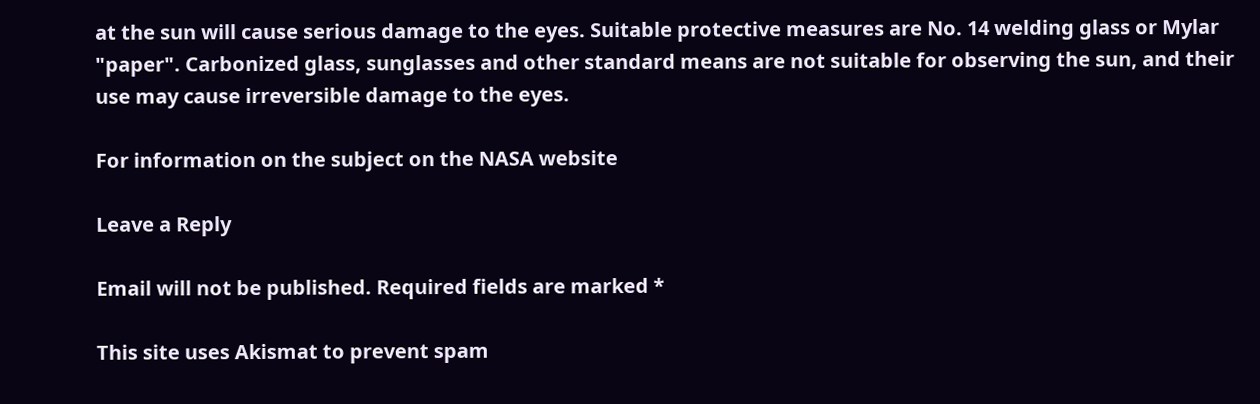at the sun will cause serious damage to the eyes. Suitable protective measures are No. 14 welding glass or Mylar "paper". Carbonized glass, sunglasses and other standard means are not suitable for observing the sun, and their use may cause irreversible damage to the eyes.

For information on the subject on the NASA website

Leave a Reply

Email will not be published. Required fields are marked *

This site uses Akismat to prevent spam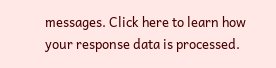messages. Click here to learn how your response data is processed.